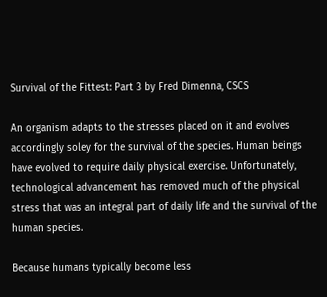Survival of the Fittest: Part 3 by Fred Dimenna, CSCS

An organism adapts to the stresses placed on it and evolves accordingly soley for the survival of the species. Human beings have evolved to require daily physical exercise. Unfortunately, technological advancement has removed much of the physical stress that was an integral part of daily life and the survival of the human species.

Because humans typically become less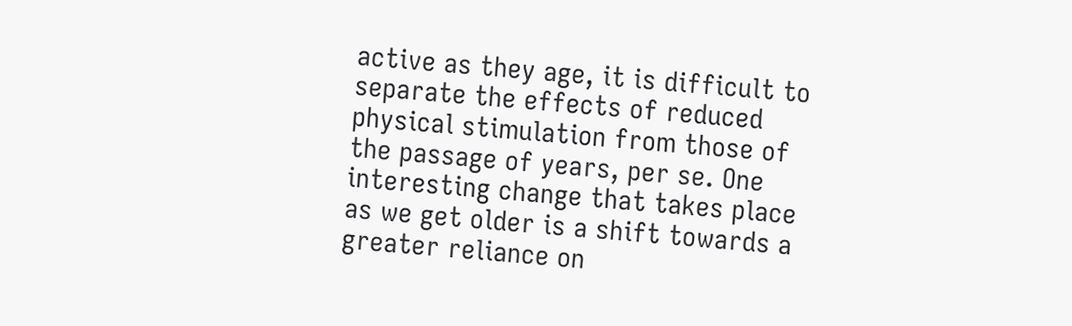active as they age, it is difficult to separate the effects of reduced physical stimulation from those of the passage of years, per se. One interesting change that takes place as we get older is a shift towards a greater reliance on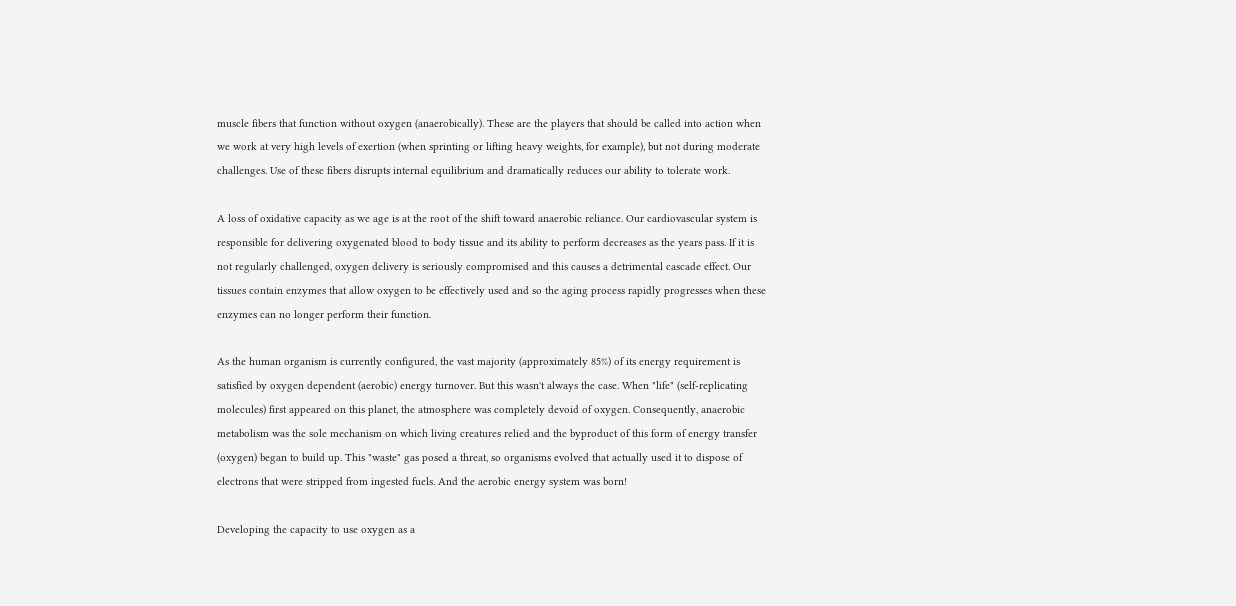muscle fibers that function without oxygen (anaerobically). These are the players that should be called into action when we work at very high levels of exertion (when sprinting or lifting heavy weights, for example), but not during moderate challenges. Use of these fibers disrupts internal equilibrium and dramatically reduces our ability to tolerate work.

A loss of oxidative capacity as we age is at the root of the shift toward anaerobic reliance. Our cardiovascular system is responsible for delivering oxygenated blood to body tissue and its ability to perform decreases as the years pass. If it is not regularly challenged, oxygen delivery is seriously compromised and this causes a detrimental cascade effect. Our tissues contain enzymes that allow oxygen to be effectively used and so the aging process rapidly progresses when these enzymes can no longer perform their function.

As the human organism is currently configured, the vast majority (approximately 85%) of its energy requirement is satisfied by oxygen dependent (aerobic) energy turnover. But this wasn't always the case. When "life" (self-replicating molecules) first appeared on this planet, the atmosphere was completely devoid of oxygen. Consequently, anaerobic metabolism was the sole mechanism on which living creatures relied and the byproduct of this form of energy transfer (oxygen) began to build up. This "waste" gas posed a threat, so organisms evolved that actually used it to dispose of electrons that were stripped from ingested fuels. And the aerobic energy system was born!

Developing the capacity to use oxygen as a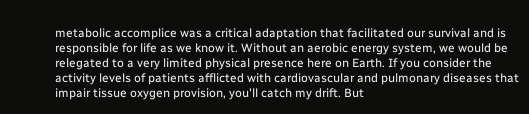metabolic accomplice was a critical adaptation that facilitated our survival and is responsible for life as we know it. Without an aerobic energy system, we would be relegated to a very limited physical presence here on Earth. If you consider the activity levels of patients afflicted with cardiovascular and pulmonary diseases that impair tissue oxygen provision, you'll catch my drift. But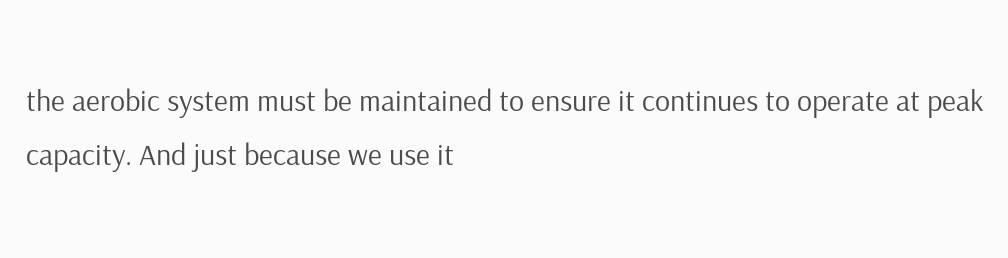the aerobic system must be maintained to ensure it continues to operate at peak capacity. And just because we use it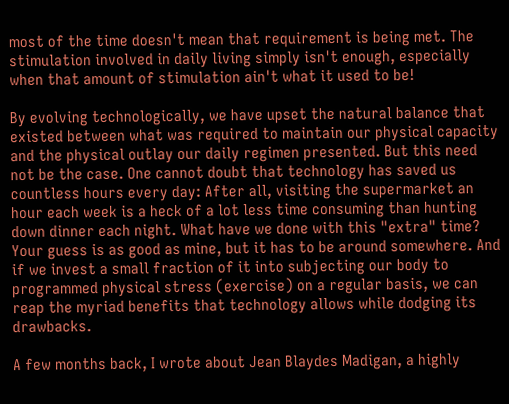most of the time doesn't mean that requirement is being met. The stimulation involved in daily living simply isn't enough, especially when that amount of stimulation ain't what it used to be!

By evolving technologically, we have upset the natural balance that existed between what was required to maintain our physical capacity and the physical outlay our daily regimen presented. But this need not be the case. One cannot doubt that technology has saved us countless hours every day: After all, visiting the supermarket an hour each week is a heck of a lot less time consuming than hunting down dinner each night. What have we done with this "extra" time? Your guess is as good as mine, but it has to be around somewhere. And if we invest a small fraction of it into subjecting our body to programmed physical stress (exercise) on a regular basis, we can reap the myriad benefits that technology allows while dodging its drawbacks.

A few months back, I wrote about Jean Blaydes Madigan, a highly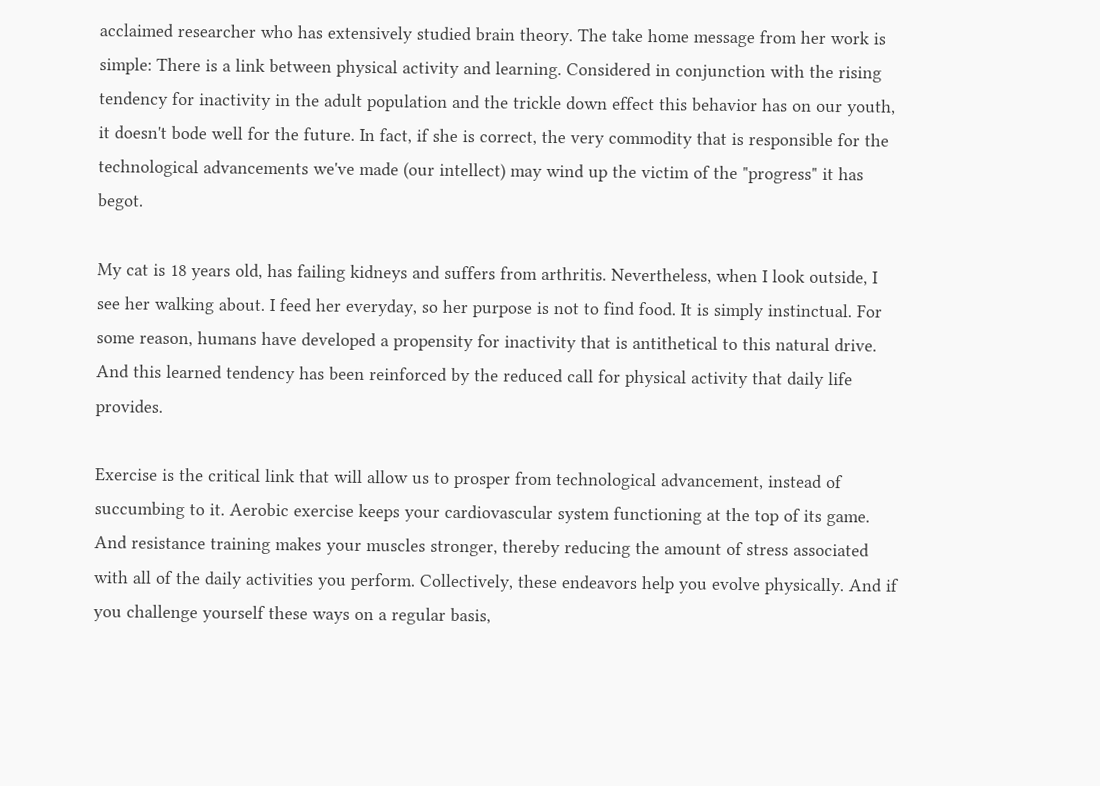acclaimed researcher who has extensively studied brain theory. The take home message from her work is simple: There is a link between physical activity and learning. Considered in conjunction with the rising tendency for inactivity in the adult population and the trickle down effect this behavior has on our youth, it doesn't bode well for the future. In fact, if she is correct, the very commodity that is responsible for the technological advancements we've made (our intellect) may wind up the victim of the "progress" it has begot.

My cat is 18 years old, has failing kidneys and suffers from arthritis. Nevertheless, when I look outside, I see her walking about. I feed her everyday, so her purpose is not to find food. It is simply instinctual. For some reason, humans have developed a propensity for inactivity that is antithetical to this natural drive. And this learned tendency has been reinforced by the reduced call for physical activity that daily life provides.

Exercise is the critical link that will allow us to prosper from technological advancement, instead of succumbing to it. Aerobic exercise keeps your cardiovascular system functioning at the top of its game. And resistance training makes your muscles stronger, thereby reducing the amount of stress associated with all of the daily activities you perform. Collectively, these endeavors help you evolve physically. And if you challenge yourself these ways on a regular basis,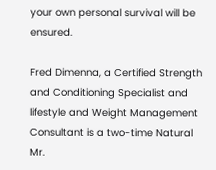your own personal survival will be ensured.

Fred Dimenna, a Certified Strength and Conditioning Specialist and lifestyle and Weight Management Consultant is a two-time Natural Mr.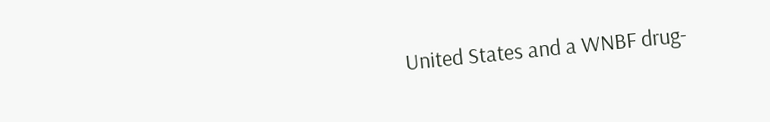United States and a WNBF drug-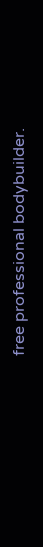free professional bodybuilder.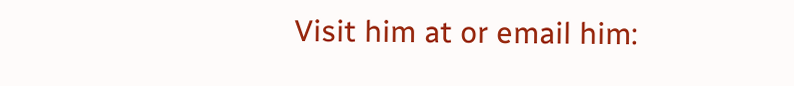Visit him at or email him: